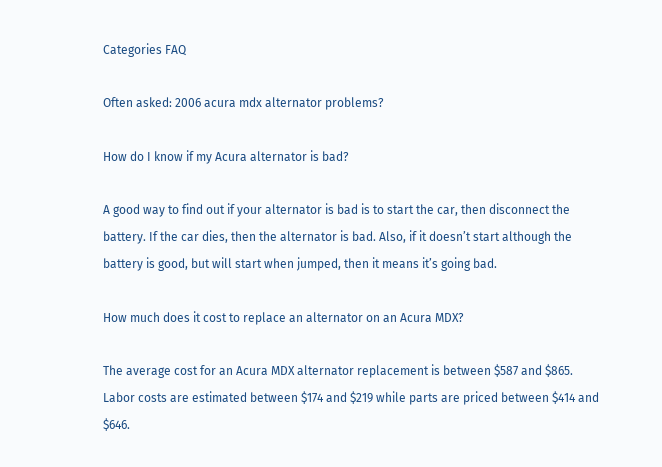Categories FAQ

Often asked: 2006 acura mdx alternator problems?

How do I know if my Acura alternator is bad?

A good way to find out if your alternator is bad is to start the car, then disconnect the battery. If the car dies, then the alternator is bad. Also, if it doesn’t start although the battery is good, but will start when jumped, then it means it’s going bad.

How much does it cost to replace an alternator on an Acura MDX?

The average cost for an Acura MDX alternator replacement is between $587 and $865. Labor costs are estimated between $174 and $219 while parts are priced between $414 and $646.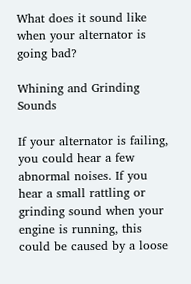What does it sound like when your alternator is going bad?

Whining and Grinding Sounds

If your alternator is failing, you could hear a few abnormal noises. If you hear a small rattling or grinding sound when your engine is running, this could be caused by a loose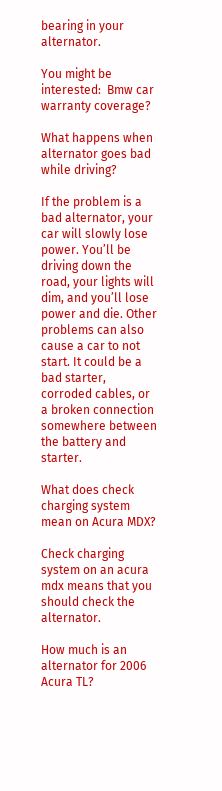bearing in your alternator.

You might be interested:  Bmw car warranty coverage?

What happens when alternator goes bad while driving?

If the problem is a bad alternator, your car will slowly lose power. You’ll be driving down the road, your lights will dim, and you’ll lose power and die. Other problems can also cause a car to not start. It could be a bad starter, corroded cables, or a broken connection somewhere between the battery and starter.

What does check charging system mean on Acura MDX?

Check charging system on an acura mdx means that you should check the alternator.

How much is an alternator for 2006 Acura TL?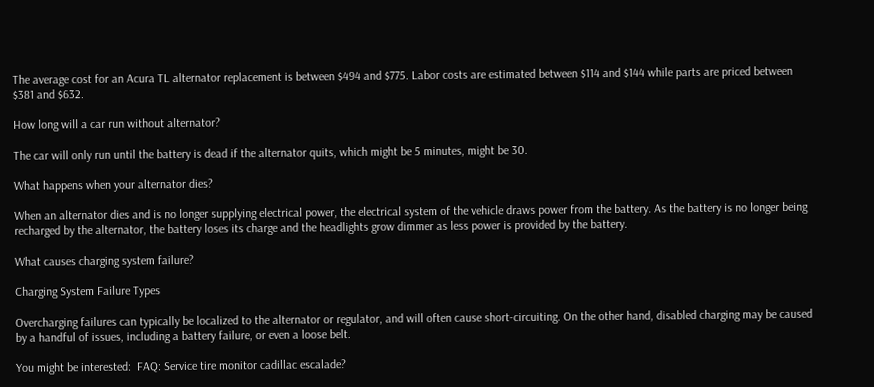The average cost for an Acura TL alternator replacement is between $494 and $775. Labor costs are estimated between $114 and $144 while parts are priced between $381 and $632.

How long will a car run without alternator?

The car will only run until the battery is dead if the alternator quits, which might be 5 minutes, might be 30.

What happens when your alternator dies?

When an alternator dies and is no longer supplying electrical power, the electrical system of the vehicle draws power from the battery. As the battery is no longer being recharged by the alternator, the battery loses its charge and the headlights grow dimmer as less power is provided by the battery.

What causes charging system failure?

Charging System Failure Types

Overcharging failures can typically be localized to the alternator or regulator, and will often cause short-circuiting. On the other hand, disabled charging may be caused by a handful of issues, including a battery failure, or even a loose belt.

You might be interested:  FAQ: Service tire monitor cadillac escalade?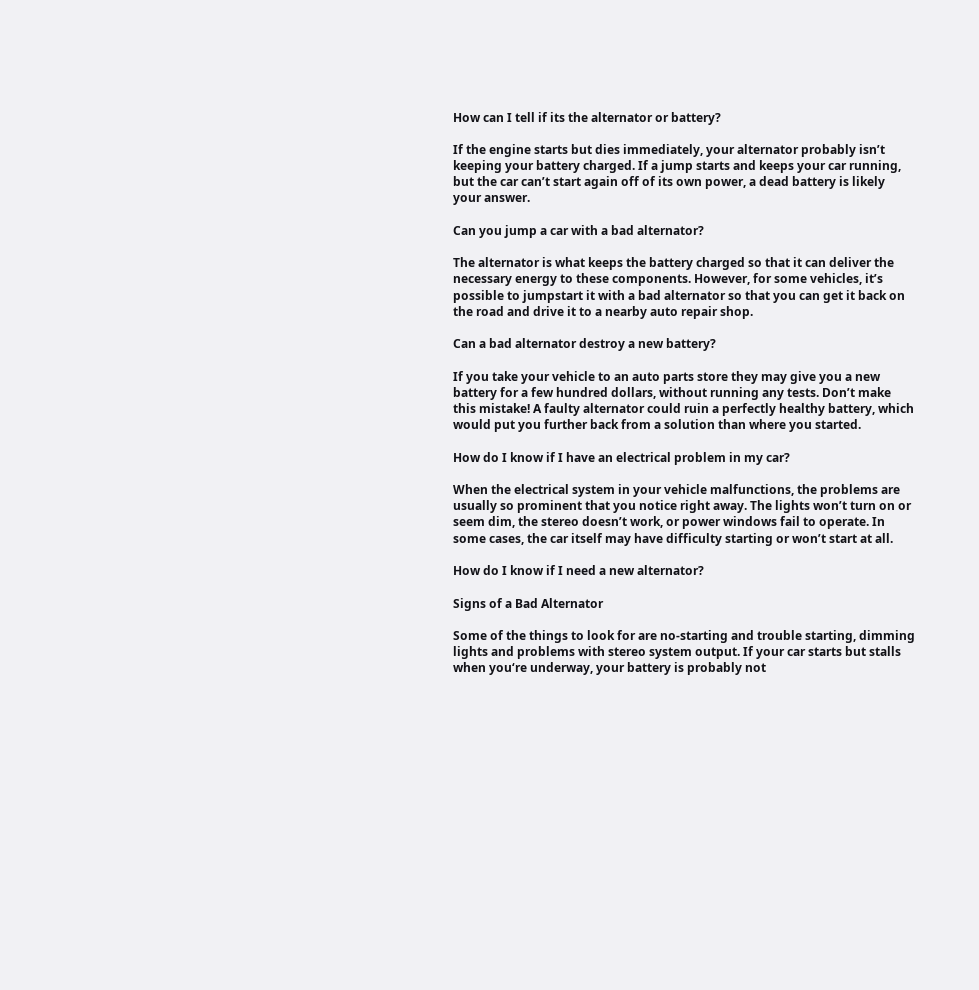How can I tell if its the alternator or battery?

If the engine starts but dies immediately, your alternator probably isn’t keeping your battery charged. If a jump starts and keeps your car running, but the car can’t start again off of its own power, a dead battery is likely your answer.

Can you jump a car with a bad alternator?

The alternator is what keeps the battery charged so that it can deliver the necessary energy to these components. However, for some vehicles, it’s possible to jumpstart it with a bad alternator so that you can get it back on the road and drive it to a nearby auto repair shop.

Can a bad alternator destroy a new battery?

If you take your vehicle to an auto parts store they may give you a new battery for a few hundred dollars, without running any tests. Don’t make this mistake! A faulty alternator could ruin a perfectly healthy battery, which would put you further back from a solution than where you started.

How do I know if I have an electrical problem in my car?

When the electrical system in your vehicle malfunctions, the problems are usually so prominent that you notice right away. The lights won’t turn on or seem dim, the stereo doesn’t work, or power windows fail to operate. In some cases, the car itself may have difficulty starting or won’t start at all.

How do I know if I need a new alternator?

Signs of a Bad Alternator

Some of the things to look for are no-starting and trouble starting, dimming lights and problems with stereo system output. If your car starts but stalls when you‘re underway, your battery is probably not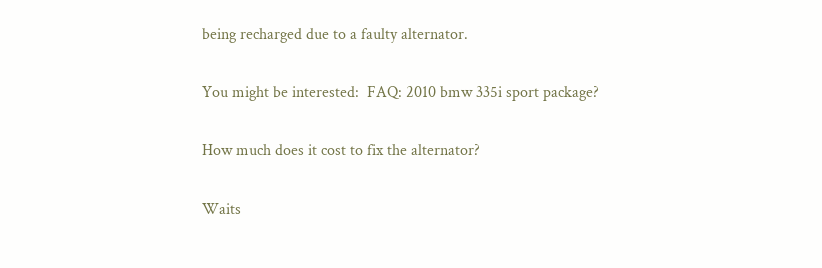being recharged due to a faulty alternator.

You might be interested:  FAQ: 2010 bmw 335i sport package?

How much does it cost to fix the alternator?

Waits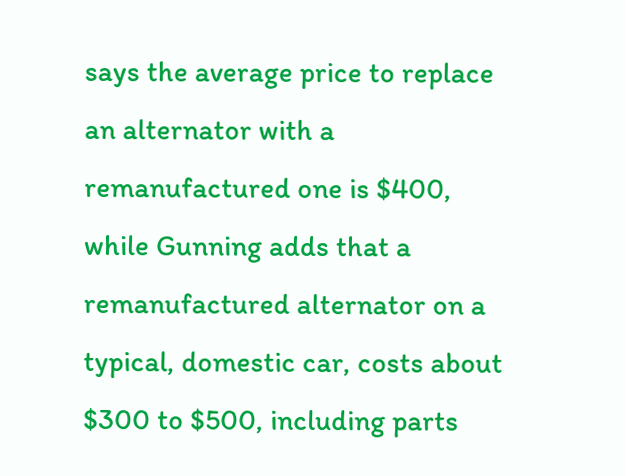says the average price to replace an alternator with a remanufactured one is $400, while Gunning adds that a remanufactured alternator on a typical, domestic car, costs about $300 to $500, including parts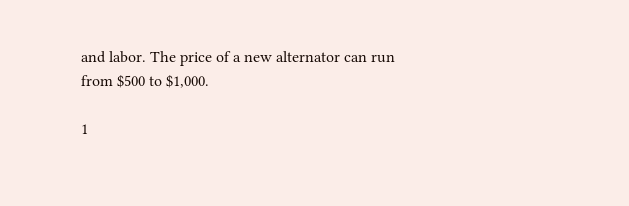and labor. The price of a new alternator can run from $500 to $1,000.

1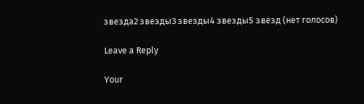звезда2 звезды3 звезды4 звезды5 звезд (нет голосов)

Leave a Reply

Your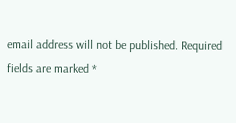email address will not be published. Required fields are marked *